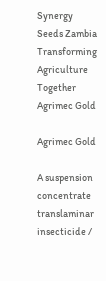Synergy Seeds Zambia
Transforming Agriculture Together
Agrimec Gold

Agrimec Gold

A suspension concentrate translaminar insecticide /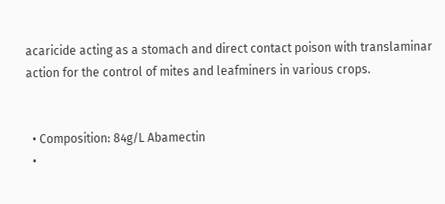acaricide acting as a stomach and direct contact poison with translaminar action for the control of mites and leafminers in various crops.


  • Composition: 84g/L Abamectin
  •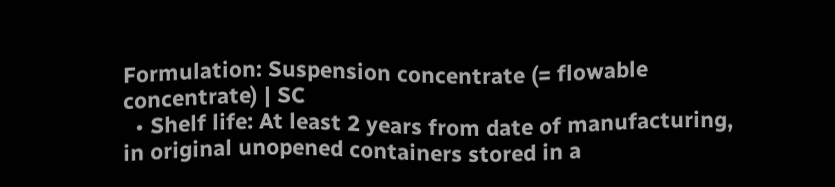Formulation: Suspension concentrate (= flowable concentrate) | SC
  • Shelf life: At least 2 years from date of manufacturing, in original unopened containers stored in a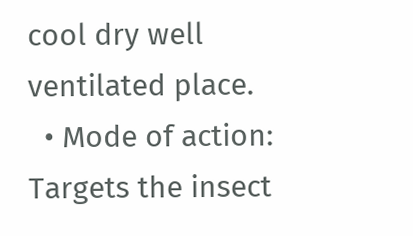cool dry well ventilated place.
  • Mode of action: Targets the insect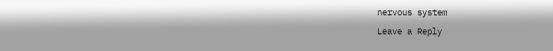nervous system
Leave a Reply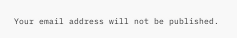Your email address will not be published.